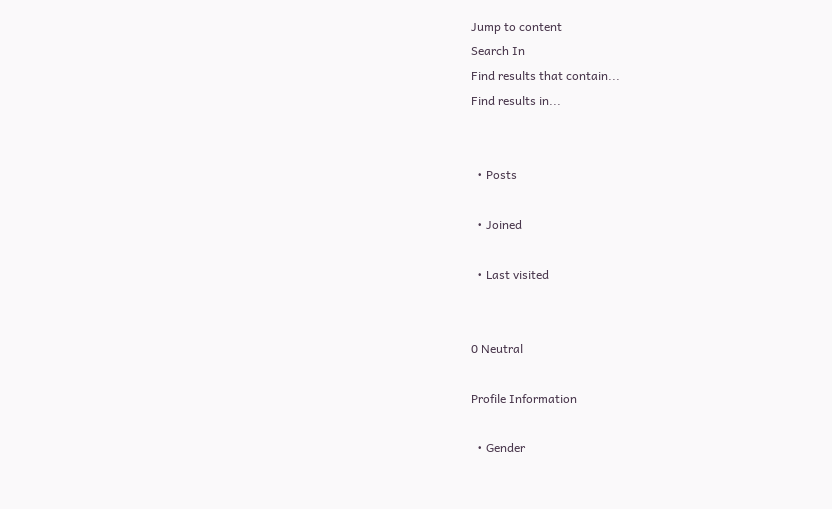Jump to content
Search In
Find results that contain...
Find results in...


  • Posts

  • Joined

  • Last visited


0 Neutral

Profile Information

  • Gender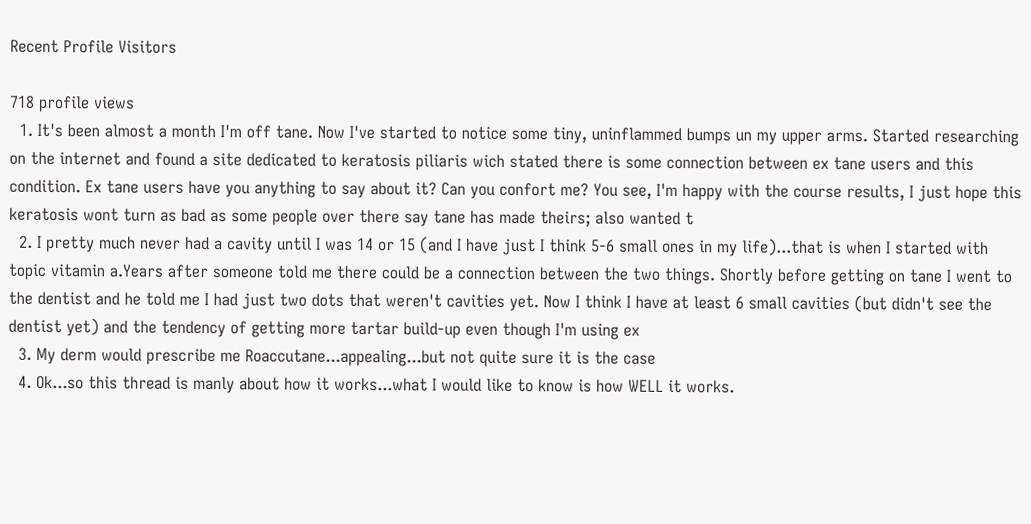Recent Profile Visitors

718 profile views
  1. It's been almost a month I'm off tane. Now I've started to notice some tiny, uninflammed bumps un my upper arms. Started researching on the internet and found a site dedicated to keratosis piliaris wich stated there is some connection between ex tane users and this condition. Ex tane users have you anything to say about it? Can you confort me? You see, I'm happy with the course results, I just hope this keratosis wont turn as bad as some people over there say tane has made theirs; also wanted t
  2. I pretty much never had a cavity until I was 14 or 15 (and I have just I think 5-6 small ones in my life)...that is when I started with topic vitamin a.Years after someone told me there could be a connection between the two things. Shortly before getting on tane I went to the dentist and he told me I had just two dots that weren't cavities yet. Now I think I have at least 6 small cavities (but didn't see the dentist yet) and the tendency of getting more tartar build-up even though I'm using ex
  3. My derm would prescribe me Roaccutane...appealing...but not quite sure it is the case
  4. Ok...so this thread is manly about how it works...what I would like to know is how WELL it works.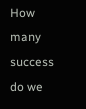How many success do we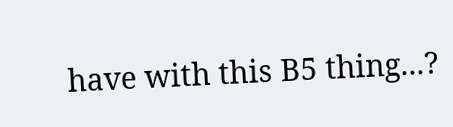have with this B5 thing...?